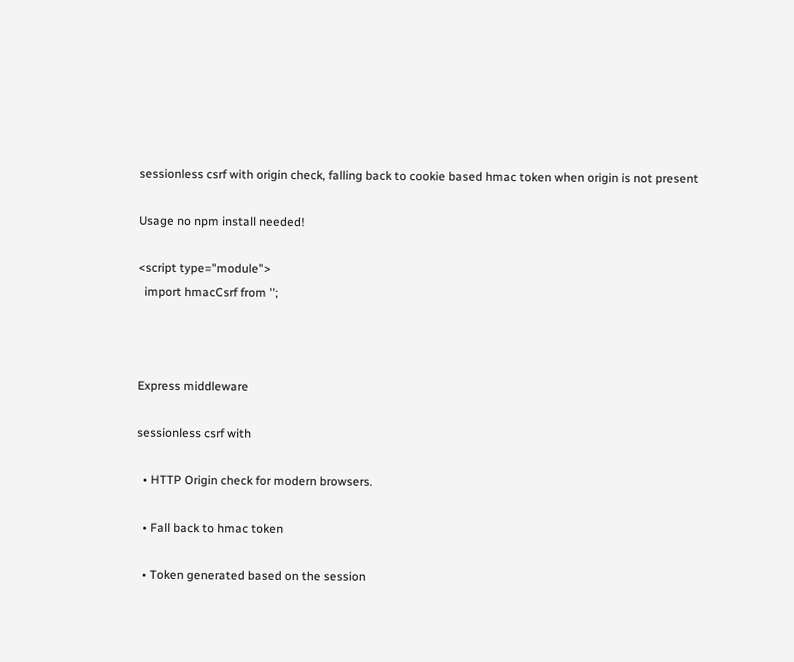sessionless csrf with origin check, falling back to cookie based hmac token when origin is not present

Usage no npm install needed!

<script type="module">
  import hmacCsrf from '';



Express middleware

sessionless csrf with

  • HTTP Origin check for modern browsers.

  • Fall back to hmac token

  • Token generated based on the session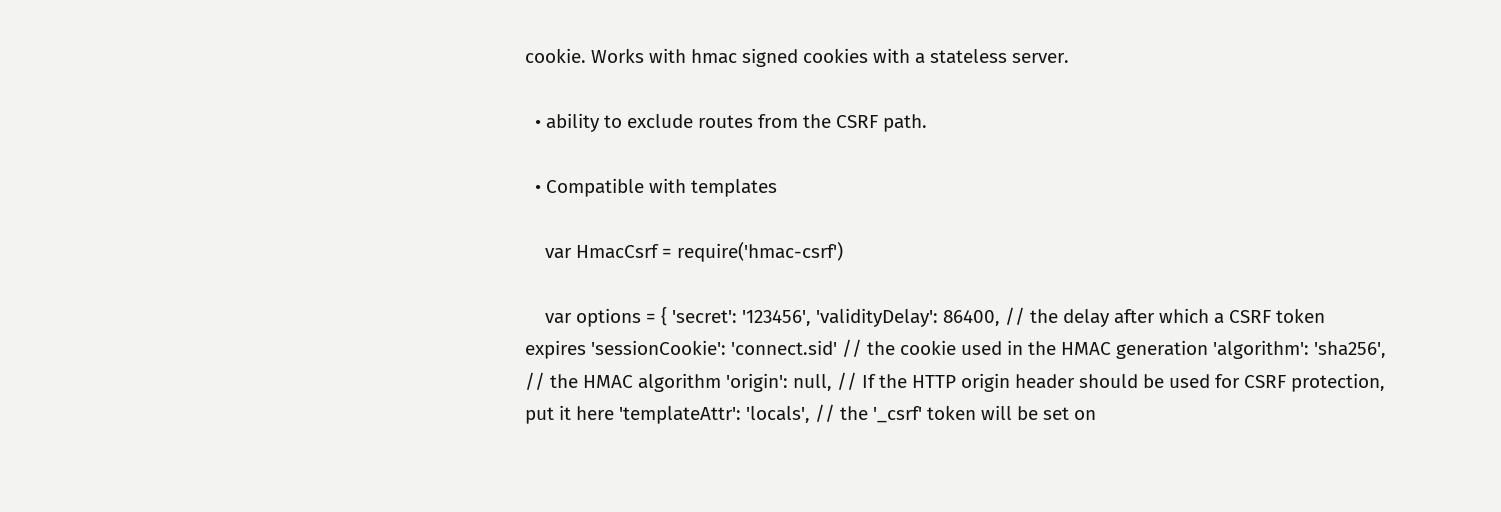cookie. Works with hmac signed cookies with a stateless server.

  • ability to exclude routes from the CSRF path.

  • Compatible with templates

    var HmacCsrf = require('hmac-csrf')

    var options = { 'secret': '123456', 'validityDelay': 86400, // the delay after which a CSRF token expires 'sessionCookie': 'connect.sid' // the cookie used in the HMAC generation 'algorithm': 'sha256', // the HMAC algorithm 'origin': null, // If the HTTP origin header should be used for CSRF protection, put it here 'templateAttr': 'locals', // the '_csrf' token will be set on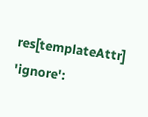res[templateAttr] 'ignore':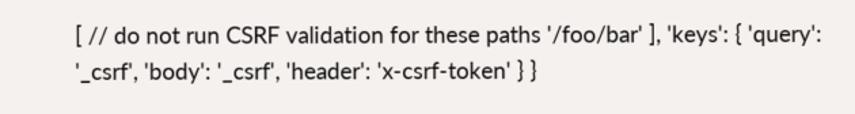[ // do not run CSRF validation for these paths '/foo/bar' ], 'keys': { 'query': '_csrf', 'body': '_csrf', 'header': 'x-csrf-token' } }